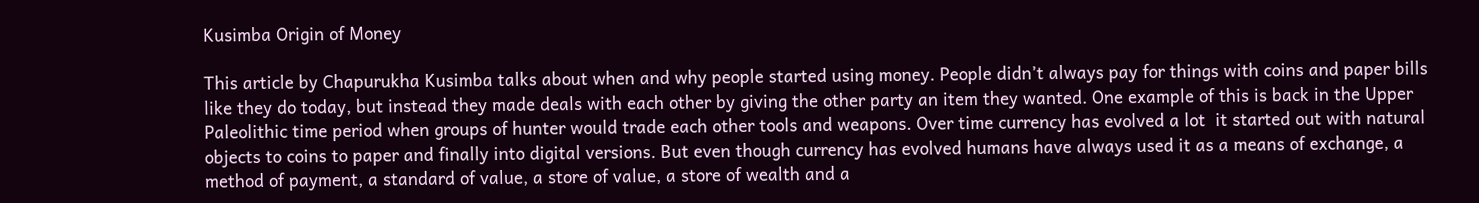Kusimba Origin of Money

This article by Chapurukha Kusimba talks about when and why people started using money. People didn’t always pay for things with coins and paper bills like they do today, but instead they made deals with each other by giving the other party an item they wanted. One example of this is back in the Upper Paleolithic time period when groups of hunter would trade each other tools and weapons. Over time currency has evolved a lot  it started out with natural objects to coins to paper and finally into digital versions. But even though currency has evolved humans have always used it as a means of exchange, a method of payment, a standard of value, a store of value, a store of wealth and a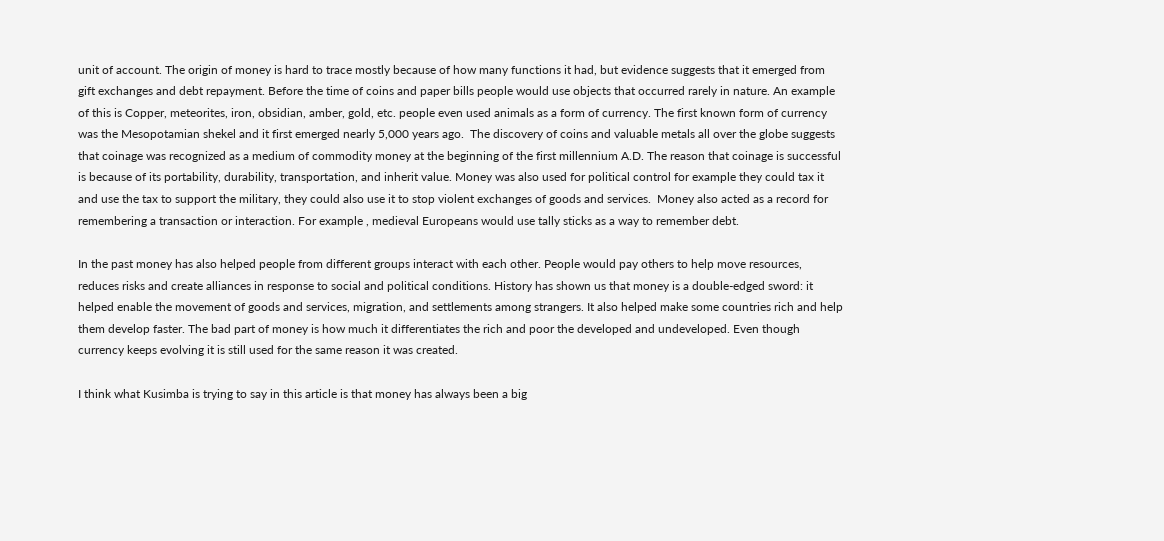unit of account. The origin of money is hard to trace mostly because of how many functions it had, but evidence suggests that it emerged from gift exchanges and debt repayment. Before the time of coins and paper bills people would use objects that occurred rarely in nature. An example of this is Copper, meteorites, iron, obsidian, amber, gold, etc. people even used animals as a form of currency. The first known form of currency was the Mesopotamian shekel and it first emerged nearly 5,000 years ago.  The discovery of coins and valuable metals all over the globe suggests that coinage was recognized as a medium of commodity money at the beginning of the first millennium A.D. The reason that coinage is successful is because of its portability, durability, transportation, and inherit value. Money was also used for political control for example they could tax it and use the tax to support the military, they could also use it to stop violent exchanges of goods and services.  Money also acted as a record for remembering a transaction or interaction. For example , medieval Europeans would use tally sticks as a way to remember debt.

In the past money has also helped people from different groups interact with each other. People would pay others to help move resources, reduces risks and create alliances in response to social and political conditions. History has shown us that money is a double-edged sword: it helped enable the movement of goods and services, migration, and settlements among strangers. It also helped make some countries rich and help them develop faster. The bad part of money is how much it differentiates the rich and poor the developed and undeveloped. Even though currency keeps evolving it is still used for the same reason it was created.

I think what Kusimba is trying to say in this article is that money has always been a big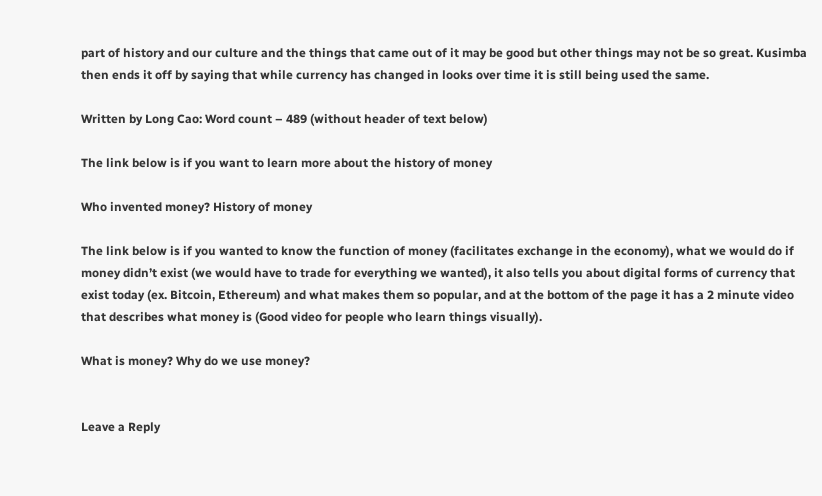part of history and our culture and the things that came out of it may be good but other things may not be so great. Kusimba then ends it off by saying that while currency has changed in looks over time it is still being used the same.

Written by Long Cao: Word count – 489 (without header of text below)

The link below is if you want to learn more about the history of money

Who invented money? History of money

The link below is if you wanted to know the function of money (facilitates exchange in the economy), what we would do if money didn’t exist (we would have to trade for everything we wanted), it also tells you about digital forms of currency that exist today (ex. Bitcoin, Ethereum) and what makes them so popular, and at the bottom of the page it has a 2 minute video that describes what money is (Good video for people who learn things visually).

What is money? Why do we use money?


Leave a Reply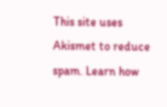This site uses Akismet to reduce spam. Learn how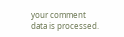your comment data is processed.